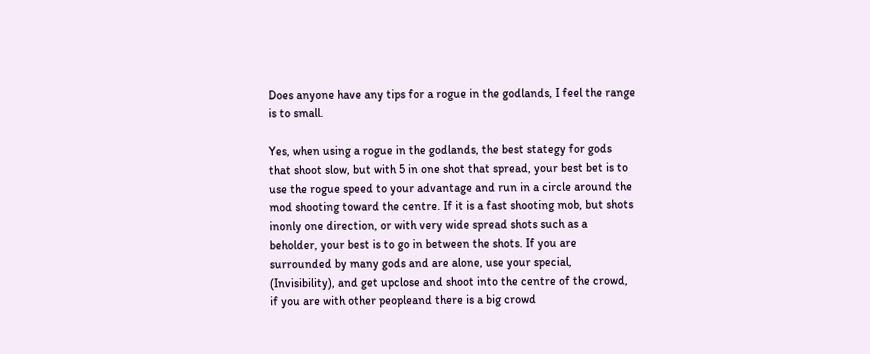Does anyone have any tips for a rogue in the godlands, I feel the range is to small.

Yes, when using a rogue in the godlands, the best stategy for gods that shoot slow, but with 5 in one shot that spread, your best bet is to use the rogue speed to your advantage and run in a circle around the mod shooting toward the centre. If it is a fast shooting mob, but shots inonly one direction, or with very wide spread shots such as a beholder, your best is to go in between the shots. If you are surrounded by many gods and are alone, use your special,  (Invisibility), and get upclose and shoot into the centre of the crowd, if you are with other peopleand there is a big crowd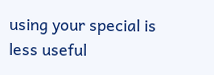using your special is less useful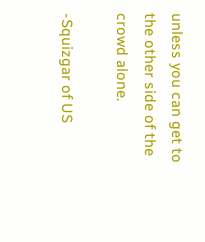unless you can get to the other side of the crowd alone.

-Squizgar of US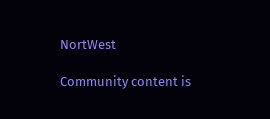NortWest

Community content is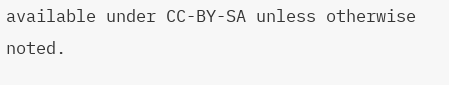available under CC-BY-SA unless otherwise noted.